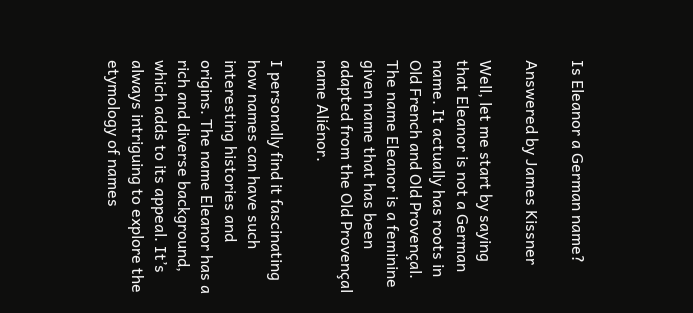Is Eleanor a German name?

Answered by James Kissner

Well, let me start by saying that Eleanor is not a German name. It actually has roots in Old French and Old Provençal. The name Eleanor is a feminine given name that has been adapted from the Old Provençal name Aliénor.

I personally find it fascinating how names can have such interesting histories and origins. The name Eleanor has a rich and diverse background, which adds to its appeal. It’s always intriguing to explore the etymology of names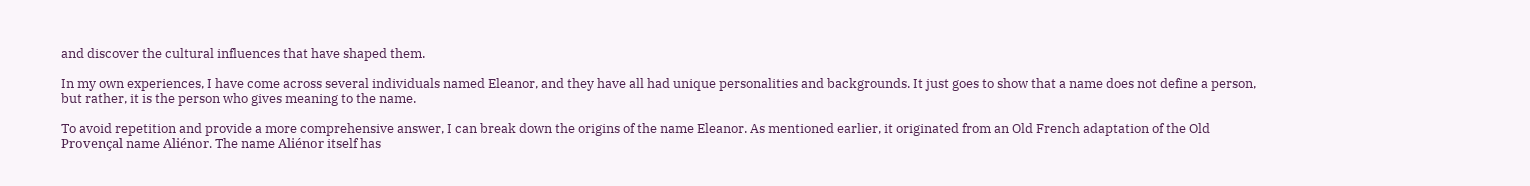and discover the cultural influences that have shaped them.

In my own experiences, I have come across several individuals named Eleanor, and they have all had unique personalities and backgrounds. It just goes to show that a name does not define a person, but rather, it is the person who gives meaning to the name.

To avoid repetition and provide a more comprehensive answer, I can break down the origins of the name Eleanor. As mentioned earlier, it originated from an Old French adaptation of the Old Provençal name Aliénor. The name Aliénor itself has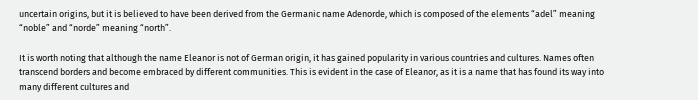uncertain origins, but it is believed to have been derived from the Germanic name Adenorde, which is composed of the elements “adel” meaning “noble” and “norde” meaning “north”.

It is worth noting that although the name Eleanor is not of German origin, it has gained popularity in various countries and cultures. Names often transcend borders and become embraced by different communities. This is evident in the case of Eleanor, as it is a name that has found its way into many different cultures and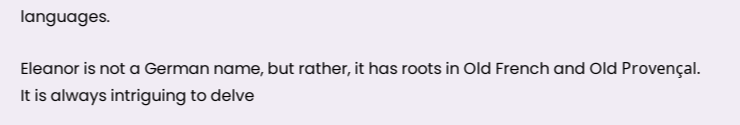languages.

Eleanor is not a German name, but rather, it has roots in Old French and Old Provençal. It is always intriguing to delve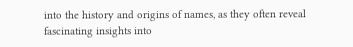into the history and origins of names, as they often reveal fascinating insights into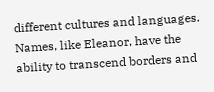different cultures and languages. Names, like Eleanor, have the ability to transcend borders and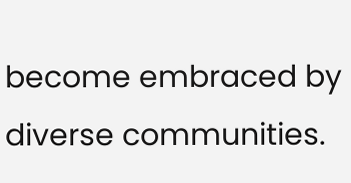become embraced by diverse communities.